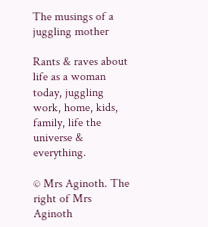The musings of a juggling mother

Rants & raves about life as a woman today, juggling work, home, kids, family, life the universe & everything.

© Mrs Aginoth. The right of Mrs Aginoth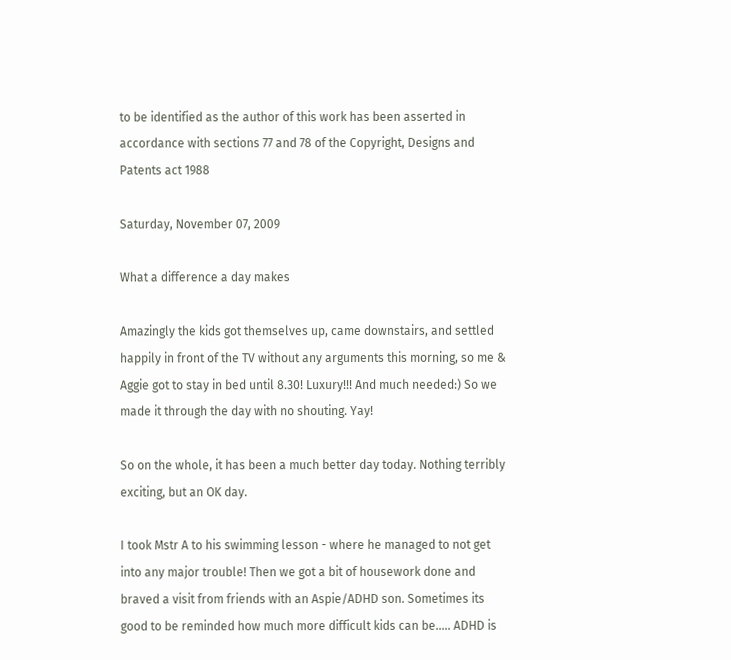to be identified as the author of this work has been asserted in accordance with sections 77 and 78 of the Copyright, Designs and Patents act 1988

Saturday, November 07, 2009

What a difference a day makes

Amazingly the kids got themselves up, came downstairs, and settled happily in front of the TV without any arguments this morning, so me & Aggie got to stay in bed until 8.30! Luxury!!! And much needed:) So we made it through the day with no shouting. Yay!

So on the whole, it has been a much better day today. Nothing terribly exciting, but an OK day.

I took Mstr A to his swimming lesson - where he managed to not get into any major trouble! Then we got a bit of housework done and braved a visit from friends with an Aspie/ADHD son. Sometimes its good to be reminded how much more difficult kids can be..... ADHD is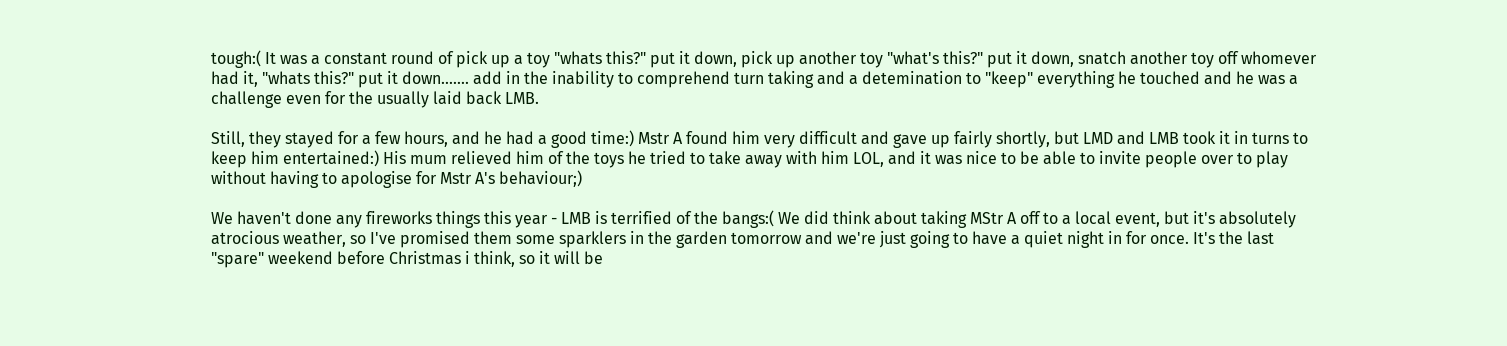tough:( It was a constant round of pick up a toy "whats this?" put it down, pick up another toy "what's this?" put it down, snatch another toy off whomever had it, "whats this?" put it down....... add in the inability to comprehend turn taking and a detemination to "keep" everything he touched and he was a challenge even for the usually laid back LMB.

Still, they stayed for a few hours, and he had a good time:) Mstr A found him very difficult and gave up fairly shortly, but LMD and LMB took it in turns to keep him entertained:) His mum relieved him of the toys he tried to take away with him LOL, and it was nice to be able to invite people over to play without having to apologise for Mstr A's behaviour;)

We haven't done any fireworks things this year - LMB is terrified of the bangs:( We did think about taking MStr A off to a local event, but it's absolutely atrocious weather, so I've promised them some sparklers in the garden tomorrow and we're just going to have a quiet night in for once. It's the last "spare" weekend before Christmas i think, so it will be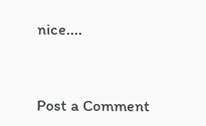nice....


Post a Comment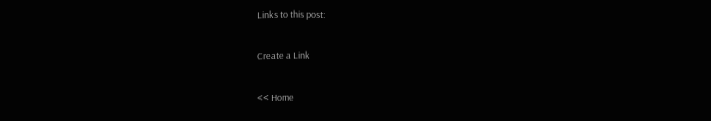Links to this post:

Create a Link

<< Home